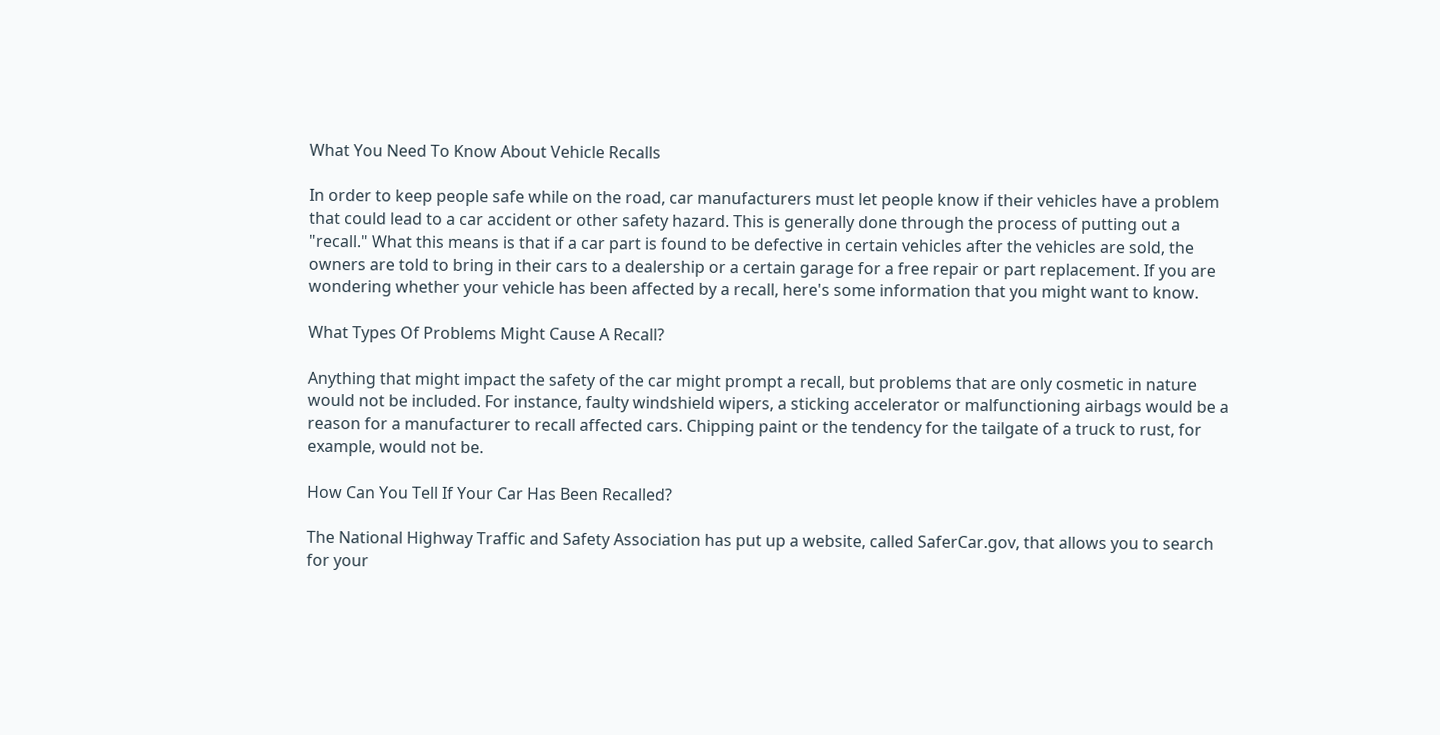What You Need To Know About Vehicle Recalls

In order to keep people safe while on the road, car manufacturers must let people know if their vehicles have a problem that could lead to a car accident or other safety hazard. This is generally done through the process of putting out a "recall." What this means is that if a car part is found to be defective in certain vehicles after the vehicles are sold, the owners are told to bring in their cars to a dealership or a certain garage for a free repair or part replacement. If you are wondering whether your vehicle has been affected by a recall, here's some information that you might want to know.

What Types Of Problems Might Cause A Recall?

Anything that might impact the safety of the car might prompt a recall, but problems that are only cosmetic in nature would not be included. For instance, faulty windshield wipers, a sticking accelerator or malfunctioning airbags would be a reason for a manufacturer to recall affected cars. Chipping paint or the tendency for the tailgate of a truck to rust, for example, would not be.

How Can You Tell If Your Car Has Been Recalled?

The National Highway Traffic and Safety Association has put up a website, called SaferCar.gov, that allows you to search for your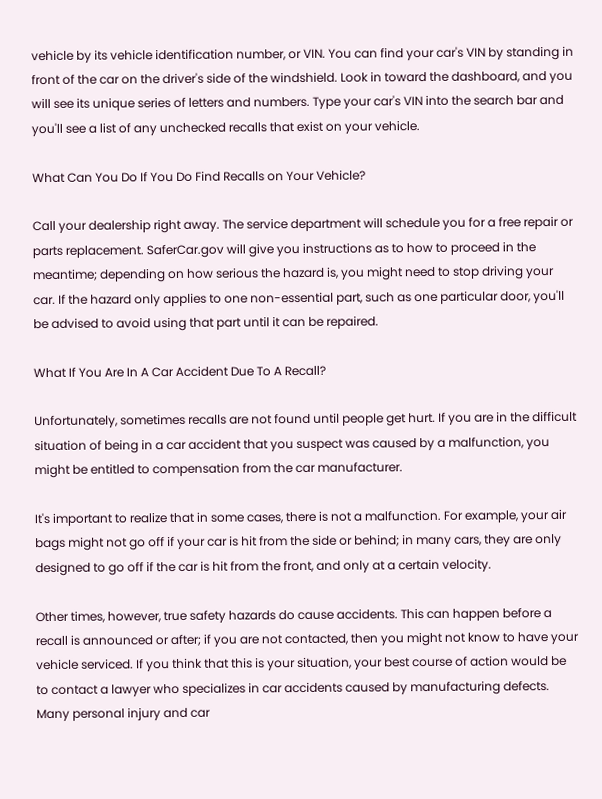vehicle by its vehicle identification number, or VIN. You can find your car's VIN by standing in front of the car on the driver's side of the windshield. Look in toward the dashboard, and you will see its unique series of letters and numbers. Type your car's VIN into the search bar and you'll see a list of any unchecked recalls that exist on your vehicle.

What Can You Do If You Do Find Recalls on Your Vehicle?

Call your dealership right away. The service department will schedule you for a free repair or parts replacement. SaferCar.gov will give you instructions as to how to proceed in the meantime; depending on how serious the hazard is, you might need to stop driving your car. If the hazard only applies to one non-essential part, such as one particular door, you'll be advised to avoid using that part until it can be repaired.

What If You Are In A Car Accident Due To A Recall?

Unfortunately, sometimes recalls are not found until people get hurt. If you are in the difficult situation of being in a car accident that you suspect was caused by a malfunction, you might be entitled to compensation from the car manufacturer.

It's important to realize that in some cases, there is not a malfunction. For example, your air bags might not go off if your car is hit from the side or behind; in many cars, they are only designed to go off if the car is hit from the front, and only at a certain velocity.

Other times, however, true safety hazards do cause accidents. This can happen before a recall is announced or after; if you are not contacted, then you might not know to have your vehicle serviced. If you think that this is your situation, your best course of action would be to contact a lawyer who specializes in car accidents caused by manufacturing defects. Many personal injury and car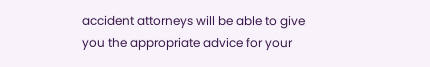accident attorneys will be able to give you the appropriate advice for your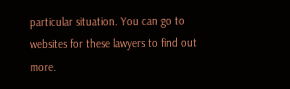particular situation. You can go to websites for these lawyers to find out more.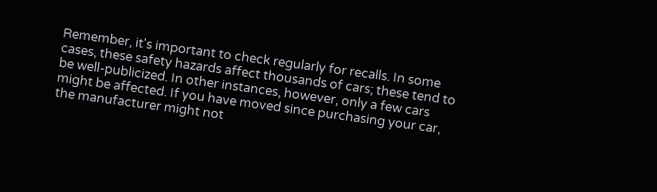Remember, it's important to check regularly for recalls. In some cases, these safety hazards affect thousands of cars; these tend to be well-publicized. In other instances, however, only a few cars might be affected. If you have moved since purchasing your car, the manufacturer might not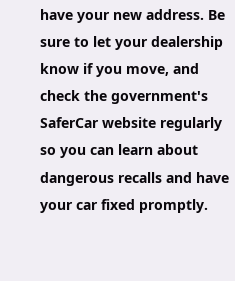have your new address. Be sure to let your dealership know if you move, and check the government's SaferCar website regularly so you can learn about dangerous recalls and have your car fixed promptly.